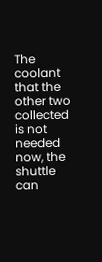The coolant that the other two collected is not needed now, the shuttle can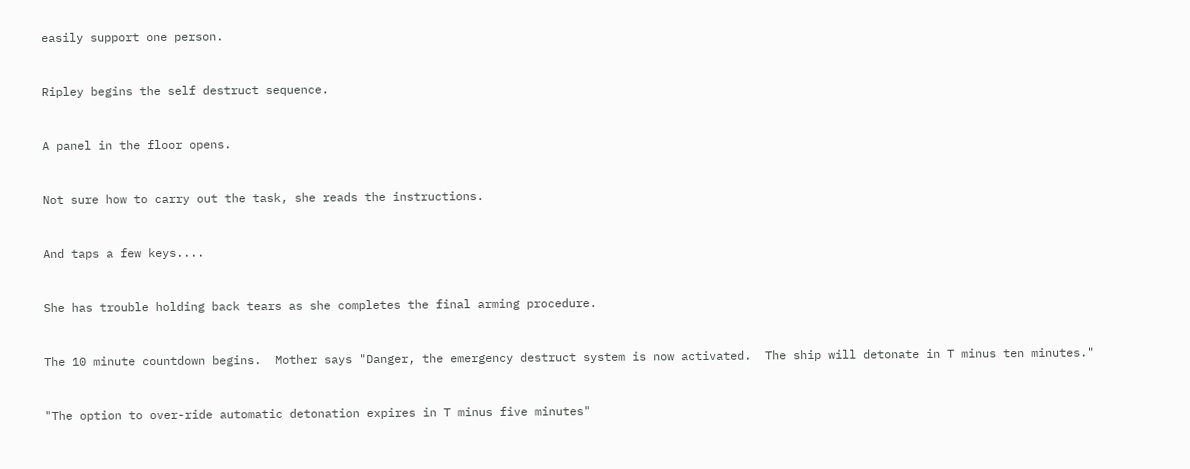easily support one person.


Ripley begins the self destruct sequence.


A panel in the floor opens.


Not sure how to carry out the task, she reads the instructions.


And taps a few keys....


She has trouble holding back tears as she completes the final arming procedure.


The 10 minute countdown begins.  Mother says "Danger, the emergency destruct system is now activated.  The ship will detonate in T minus ten minutes."


"The option to over-ride automatic detonation expires in T minus five minutes"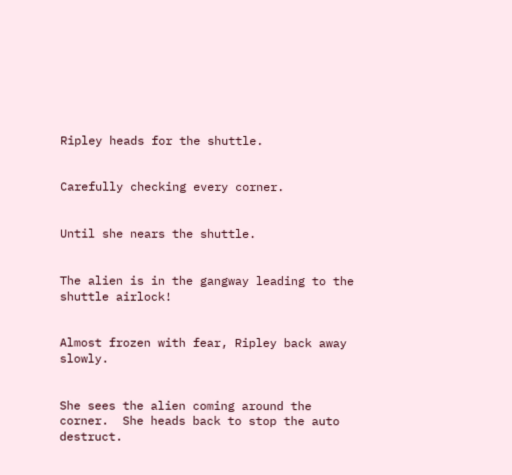Ripley heads for the shuttle.


Carefully checking every corner.


Until she nears the shuttle.


The alien is in the gangway leading to the shuttle airlock!


Almost frozen with fear, Ripley back away slowly.


She sees the alien coming around the corner.  She heads back to stop the auto destruct.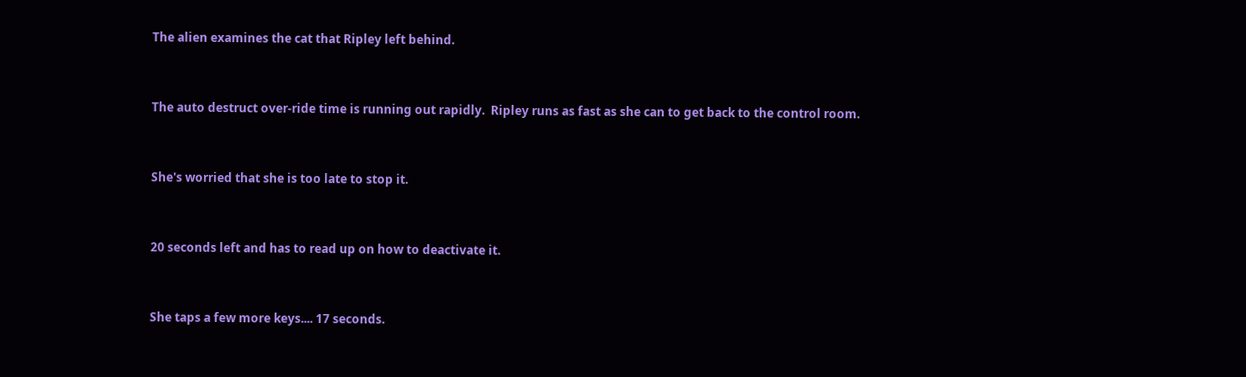The alien examines the cat that Ripley left behind.


The auto destruct over-ride time is running out rapidly.  Ripley runs as fast as she can to get back to the control room.


She's worried that she is too late to stop it.


20 seconds left and has to read up on how to deactivate it.


She taps a few more keys.... 17 seconds.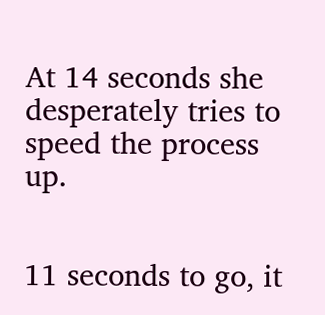At 14 seconds she desperately tries to speed the process up.


11 seconds to go, it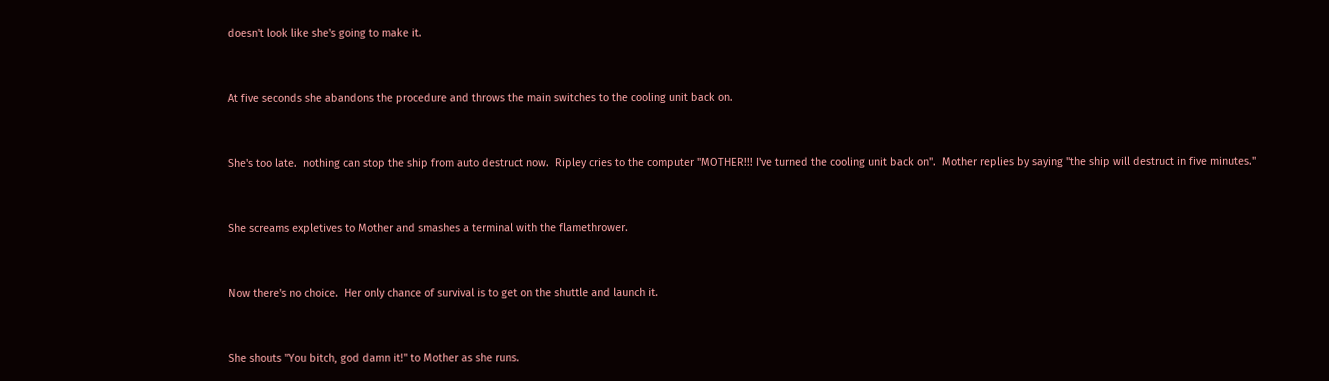doesn't look like she's going to make it.


At five seconds she abandons the procedure and throws the main switches to the cooling unit back on.


She's too late.  nothing can stop the ship from auto destruct now.  Ripley cries to the computer "MOTHER!!! I've turned the cooling unit back on".  Mother replies by saying "the ship will destruct in five minutes."


She screams expletives to Mother and smashes a terminal with the flamethrower.


Now there's no choice.  Her only chance of survival is to get on the shuttle and launch it.


She shouts "You bitch, god damn it!" to Mother as she runs.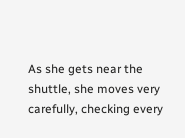As she gets near the shuttle, she moves very carefully, checking every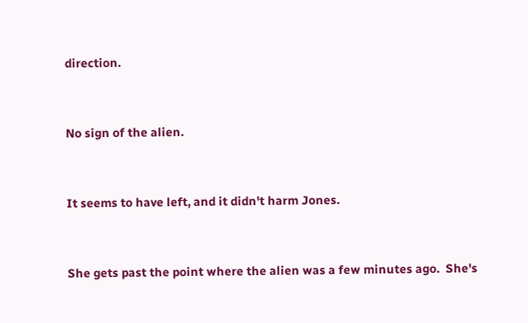direction.


No sign of the alien.


It seems to have left, and it didn't harm Jones.


She gets past the point where the alien was a few minutes ago.  She's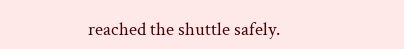reached the shuttle safely.